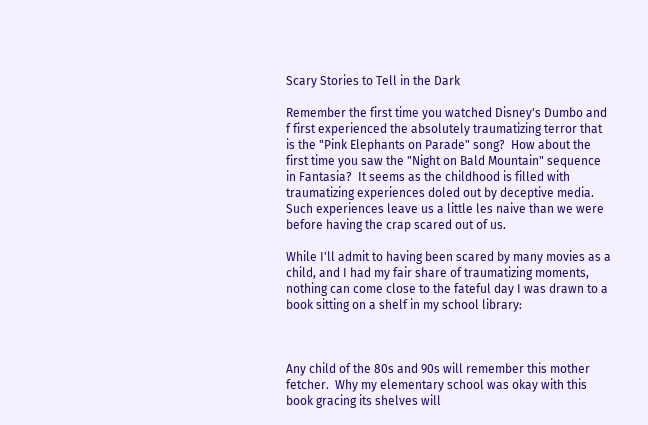Scary Stories to Tell in the Dark

Remember the first time you watched Disney's Dumbo and f first experienced the absolutely traumatizing terror that is the "Pink Elephants on Parade" song?  How about the first time you saw the "Night on Bald Mountain" sequence in Fantasia?  It seems as the childhood is filled with traumatizing experiences doled out by deceptive media.  Such experiences leave us a little les naive than we were before having the crap scared out of us.

While I'll admit to having been scared by many movies as a child, and I had my fair share of traumatizing moments, nothing can come close to the fateful day I was drawn to a book sitting on a shelf in my school library:



Any child of the 80s and 90s will remember this mother fetcher.  Why my elementary school was okay with this book gracing its shelves will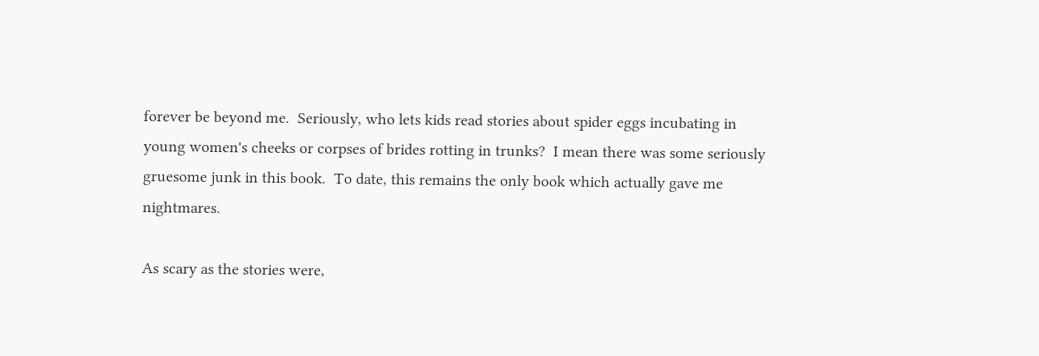forever be beyond me.  Seriously, who lets kids read stories about spider eggs incubating in young women's cheeks or corpses of brides rotting in trunks?  I mean there was some seriously gruesome junk in this book.  To date, this remains the only book which actually gave me nightmares.

As scary as the stories were,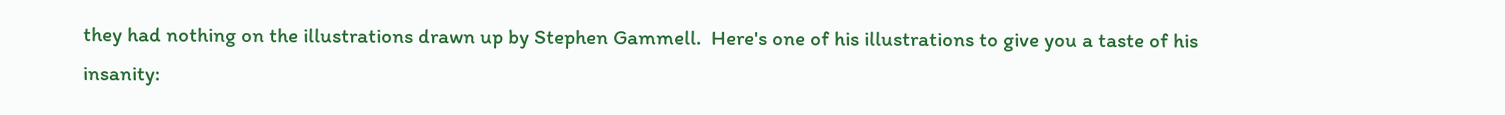they had nothing on the illustrations drawn up by Stephen Gammell.  Here's one of his illustrations to give you a taste of his insanity: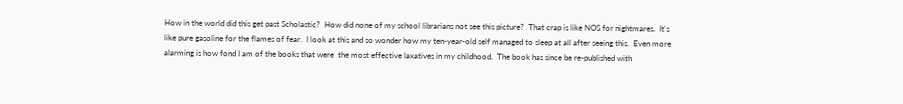How in the world did this get past Scholastic?  How did none of my school librarians not see this picture?  That crap is like NOS for nightmares.  It's like pure gasoline for the flames of fear.  I look at this and so wonder how my ten-year-old self managed to sleep at all after seeing this.  Even more alarming is how fond I am of the books that were  the most effective laxatives in my childhood.  The book has since be re-published with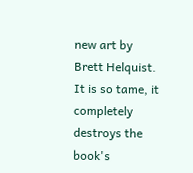new art by Brett Helquist.  It is so tame, it completely destroys the book's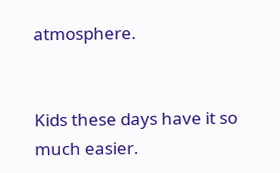atmosphere.


Kids these days have it so much easier.